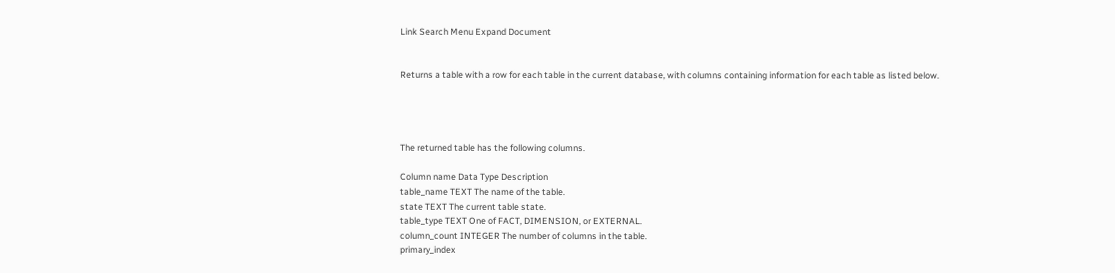Link Search Menu Expand Document


Returns a table with a row for each table in the current database, with columns containing information for each table as listed below.




The returned table has the following columns.

Column name Data Type Description
table_name TEXT The name of the table.
state TEXT The current table state.
table_type TEXT One of FACT, DIMENSION, or EXTERNAL.
column_count INTEGER The number of columns in the table.
primary_index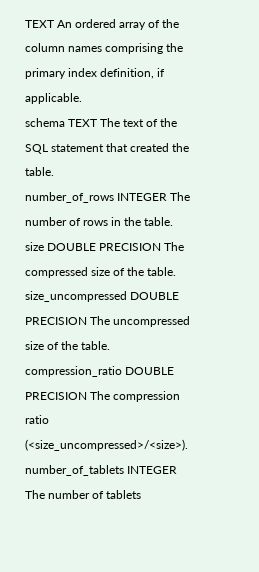TEXT An ordered array of the column names comprising the primary index definition, if applicable.
schema TEXT The text of the SQL statement that created the table.
number_of_rows INTEGER The number of rows in the table.
size DOUBLE PRECISION The compressed size of the table.
size_uncompressed DOUBLE PRECISION The uncompressed size of the table.
compression_ratio DOUBLE PRECISION The compression ratio (<size_uncompressed>/<size>).
number_of_tablets INTEGER The number of tablets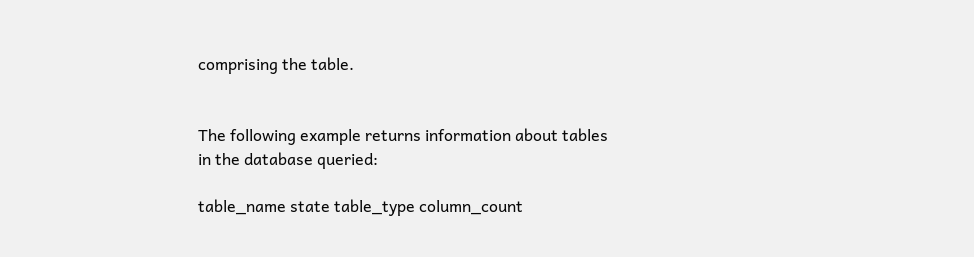comprising the table.


The following example returns information about tables in the database queried:

table_name state table_type column_count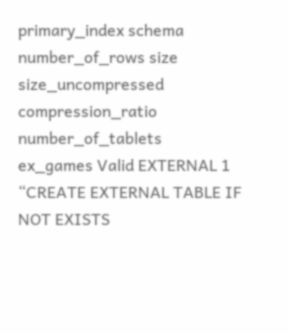primary_index schema number_of_rows size size_uncompressed compression_ratio number_of_tablets
ex_games Valid EXTERNAL 1 “CREATE EXTERNAL TABLE IF NOT EXISTS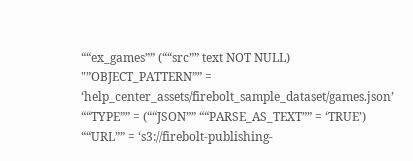““ex_games”” (““src”” text NOT NULL) "”OBJECT_PATTERN”” = ‘help_center_assets/firebolt_sample_dataset/games.json’ ““TYPE”” = (““JSON”” ““PARSE_AS_TEXT”” = ‘TRUE’) ““URL”” = ‘s3://firebolt-publishing-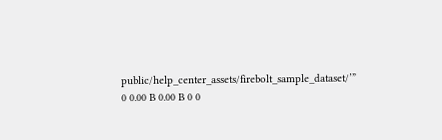public/help_center_assets/firebolt_sample_dataset/’” 0 0.00 B 0.00 B 0 0